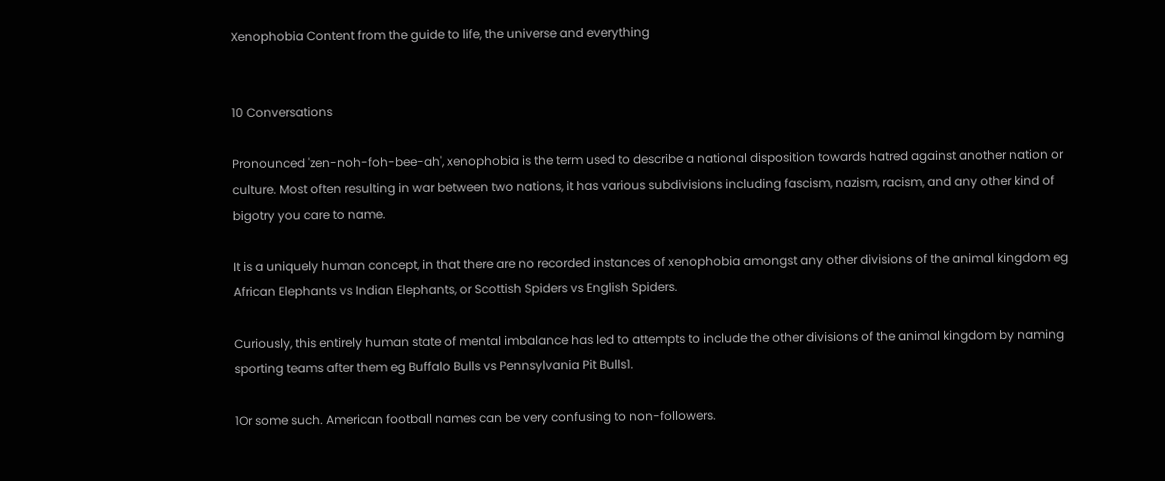Xenophobia Content from the guide to life, the universe and everything


10 Conversations

Pronounced 'zen-noh-foh-bee-ah', xenophobia is the term used to describe a national disposition towards hatred against another nation or culture. Most often resulting in war between two nations, it has various subdivisions including fascism, nazism, racism, and any other kind of bigotry you care to name.

It is a uniquely human concept, in that there are no recorded instances of xenophobia amongst any other divisions of the animal kingdom eg African Elephants vs Indian Elephants, or Scottish Spiders vs English Spiders.

Curiously, this entirely human state of mental imbalance has led to attempts to include the other divisions of the animal kingdom by naming sporting teams after them eg Buffalo Bulls vs Pennsylvania Pit Bulls1.

1Or some such. American football names can be very confusing to non-followers.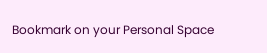Bookmark on your Personal Space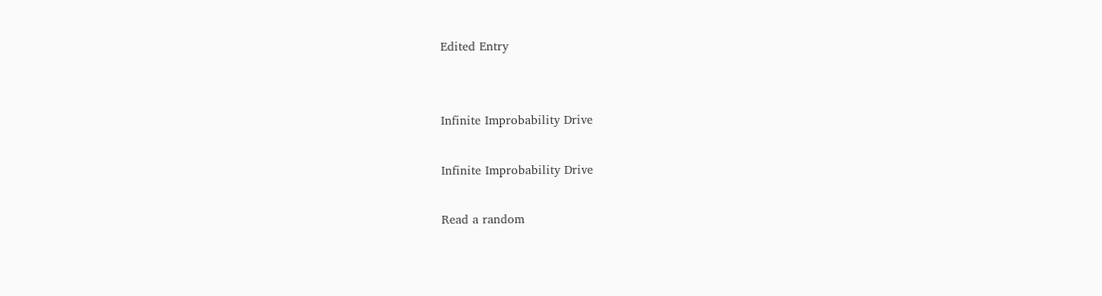Edited Entry


Infinite Improbability Drive

Infinite Improbability Drive

Read a random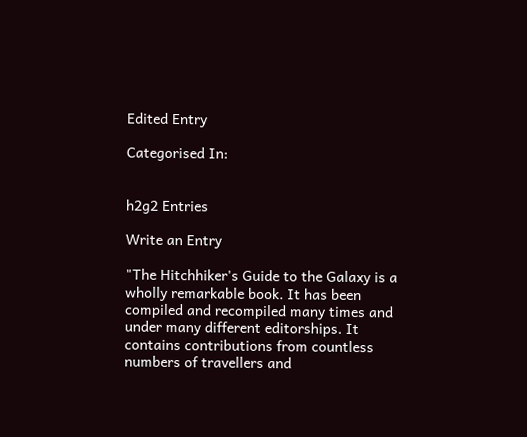Edited Entry

Categorised In:


h2g2 Entries

Write an Entry

"The Hitchhiker's Guide to the Galaxy is a wholly remarkable book. It has been compiled and recompiled many times and under many different editorships. It contains contributions from countless numbers of travellers and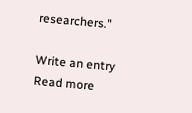researchers."

Write an entry
Read more